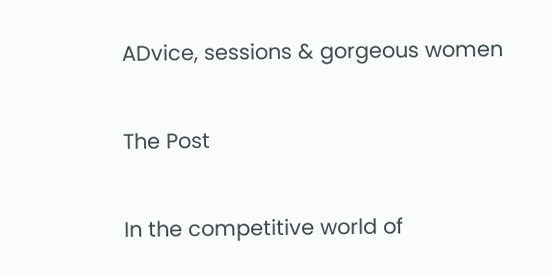ADvice, sessions & gorgeous women

The Post

In the competitive world of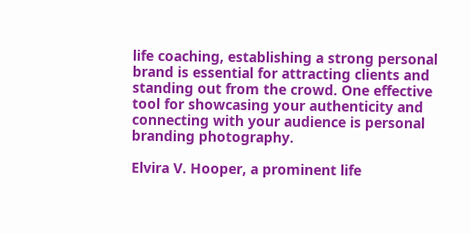life coaching, establishing a strong personal brand is essential for attracting clients and standing out from the crowd. One effective tool for showcasing your authenticity and connecting with your audience is personal branding photography.

Elvira V. Hooper, a prominent life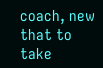coach, new that to take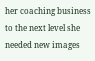her coaching business to the next level she needed new images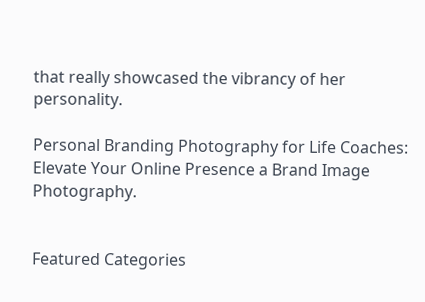that really showcased the vibrancy of her personality.

Personal Branding Photography for Life Coaches: Elevate Your Online Presence a Brand Image Photography.


Featured Categories